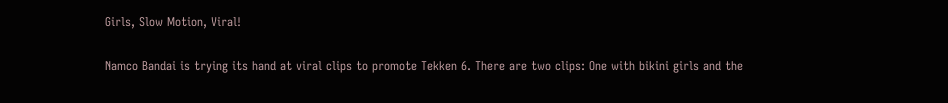Girls, Slow Motion, Viral!

Namco Bandai is trying its hand at viral clips to promote Tekken 6. There are two clips: One with bikini girls and the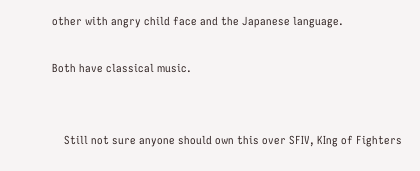other with angry child face and the Japanese language.

Both have classical music.


    Still not sure anyone should own this over SFIV, KIng of Fighters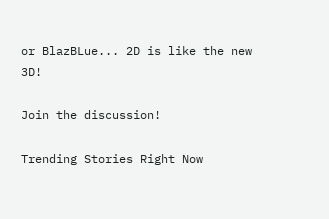or BlazBLue... 2D is like the new 3D!

Join the discussion!

Trending Stories Right Now